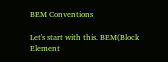BEM Conventions

Let's start with this. BEM(Block Element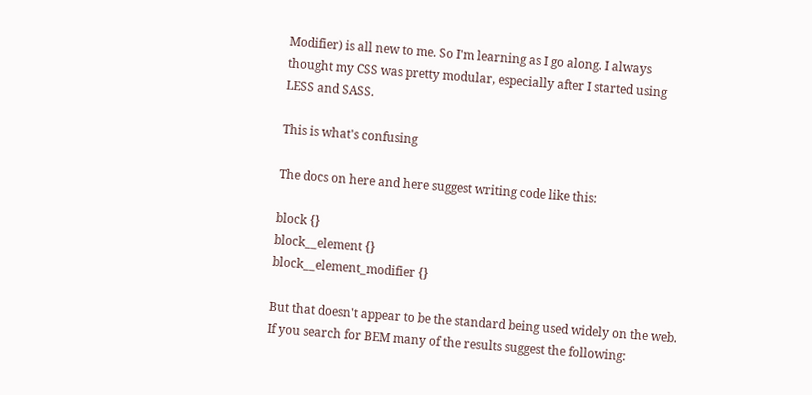Modifier) is all new to me. So I'm learning as I go along. I always thought my CSS was pretty modular, especially after I started using LESS and SASS.

This is what's confusing

The docs on here and here suggest writing code like this:

block {}
block__element {}
block__element_modifier {}

But that doesn't appear to be the standard being used widely on the web. If you search for BEM many of the results suggest the following: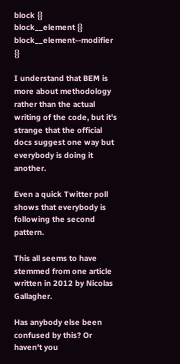block {}
block__element {}
block__element--modifier {}

I understand that BEM is more about methodology rather than the actual writing of the code, but it's strange that the official docs suggest one way but everybody is doing it another.

Even a quick Twitter poll shows that everybody is following the second pattern.

This all seems to have stemmed from one article written in 2012 by Nicolas Gallagher.

Has anybody else been confused by this? Or haven't you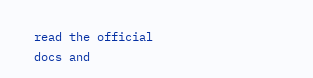read the official docs and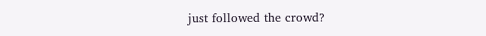just followed the crowd?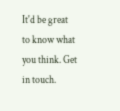It'd be great to know what you think. Get in touch.